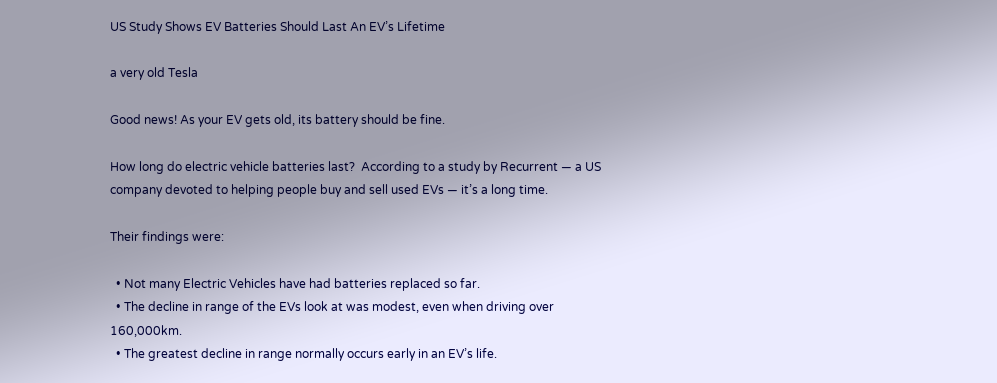US Study Shows EV Batteries Should Last An EV’s Lifetime

a very old Tesla

Good news! As your EV gets old, its battery should be fine.

How long do electric vehicle batteries last?  According to a study by Recurrent — a US company devoted to helping people buy and sell used EVs — it’s a long time.

Their findings were:

  • Not many Electric Vehicles have had batteries replaced so far.
  • The decline in range of the EVs look at was modest, even when driving over 160,000km.
  • The greatest decline in range normally occurs early in an EV’s life.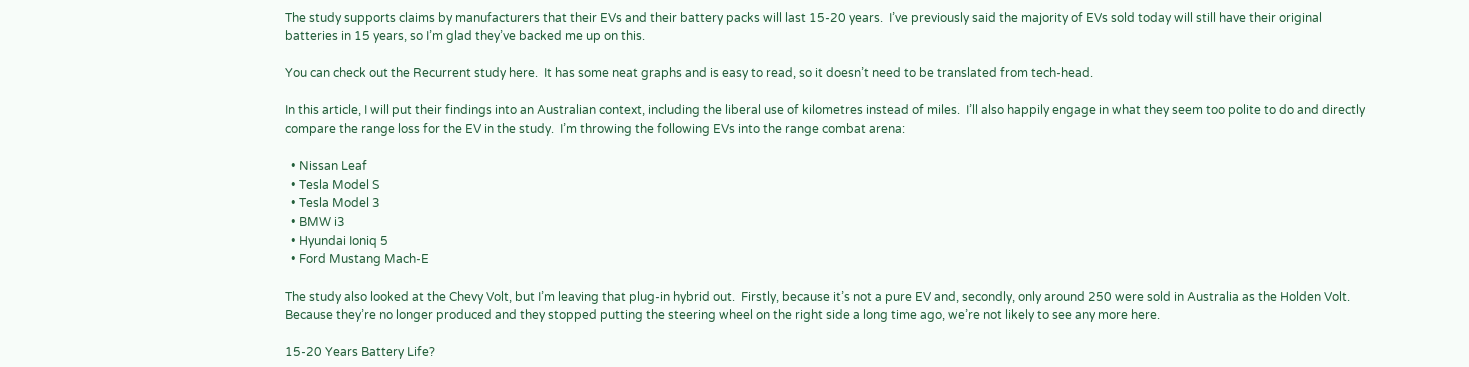The study supports claims by manufacturers that their EVs and their battery packs will last 15-20 years.  I’ve previously said the majority of EVs sold today will still have their original batteries in 15 years, so I’m glad they’ve backed me up on this.

You can check out the Recurrent study here.  It has some neat graphs and is easy to read, so it doesn’t need to be translated from tech-head.

In this article, I will put their findings into an Australian context, including the liberal use of kilometres instead of miles.  I’ll also happily engage in what they seem too polite to do and directly compare the range loss for the EV in the study.  I’m throwing the following EVs into the range combat arena:

  • Nissan Leaf
  • Tesla Model S
  • Tesla Model 3
  • BMW i3
  • Hyundai Ioniq 5
  • Ford Mustang Mach-E

The study also looked at the Chevy Volt, but I’m leaving that plug-in hybrid out.  Firstly, because it’s not a pure EV and, secondly, only around 250 were sold in Australia as the Holden Volt.  Because they’re no longer produced and they stopped putting the steering wheel on the right side a long time ago, we’re not likely to see any more here.

15-20 Years Battery Life?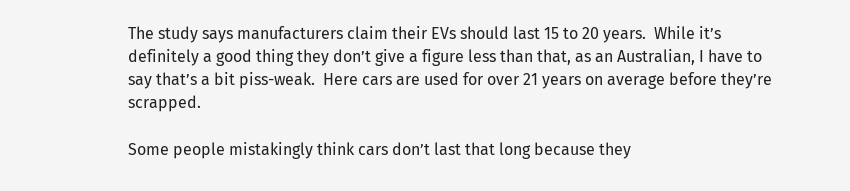The study says manufacturers claim their EVs should last 15 to 20 years.  While it’s definitely a good thing they don’t give a figure less than that, as an Australian, I have to say that’s a bit piss-weak.  Here cars are used for over 21 years on average before they’re scrapped.

Some people mistakingly think cars don’t last that long because they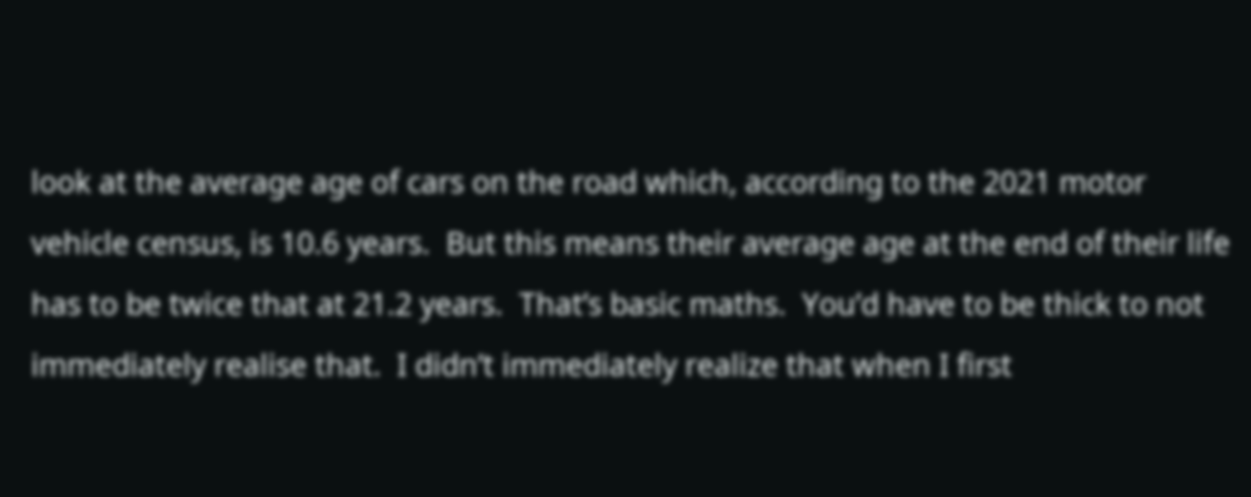look at the average age of cars on the road which, according to the 2021 motor vehicle census, is 10.6 years.  But this means their average age at the end of their life has to be twice that at 21.2 years.  That’s basic maths.  You’d have to be thick to not immediately realise that.  I didn’t immediately realize that when I first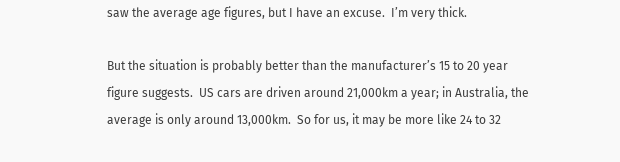saw the average age figures, but I have an excuse.  I’m very thick.

But the situation is probably better than the manufacturer’s 15 to 20 year figure suggests.  US cars are driven around 21,000km a year; in Australia, the average is only around 13,000km.  So for us, it may be more like 24 to 32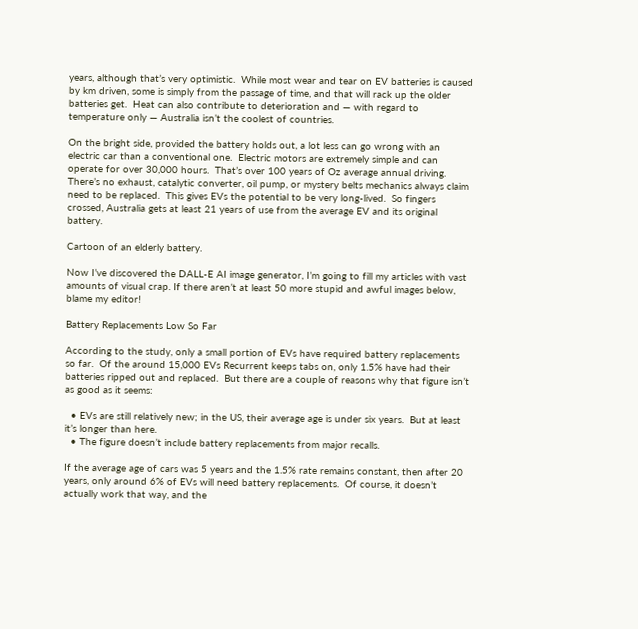years, although that’s very optimistic.  While most wear and tear on EV batteries is caused by km driven, some is simply from the passage of time, and that will rack up the older batteries get.  Heat can also contribute to deterioration and — with regard to temperature only — Australia isn’t the coolest of countries.

On the bright side, provided the battery holds out, a lot less can go wrong with an electric car than a conventional one.  Electric motors are extremely simple and can operate for over 30,000 hours.  That’s over 100 years of Oz average annual driving.  There’s no exhaust, catalytic converter, oil pump, or mystery belts mechanics always claim need to be replaced.  This gives EVs the potential to be very long-lived.  So fingers crossed, Australia gets at least 21 years of use from the average EV and its original battery.

Cartoon of an elderly battery.

Now I’ve discovered the DALL-E AI image generator, I’m going to fill my articles with vast amounts of visual crap. If there aren’t at least 50 more stupid and awful images below, blame my editor!

Battery Replacements Low So Far

According to the study, only a small portion of EVs have required battery replacements so far.  Of the around 15,000 EVs Recurrent keeps tabs on, only 1.5% have had their batteries ripped out and replaced.  But there are a couple of reasons why that figure isn’t as good as it seems:

  • EVs are still relatively new; in the US, their average age is under six years.  But at least it’s longer than here.
  • The figure doesn’t include battery replacements from major recalls.

If the average age of cars was 5 years and the 1.5% rate remains constant, then after 20 years, only around 6% of EVs will need battery replacements.  Of course, it doesn’t actually work that way, and the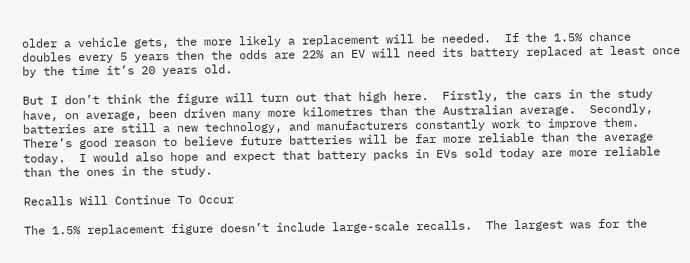older a vehicle gets, the more likely a replacement will be needed.  If the 1.5% chance doubles every 5 years then the odds are 22% an EV will need its battery replaced at least once by the time it’s 20 years old.

But I don’t think the figure will turn out that high here.  Firstly, the cars in the study have, on average, been driven many more kilometres than the Australian average.  Secondly, batteries are still a new technology, and manufacturers constantly work to improve them.  There’s good reason to believe future batteries will be far more reliable than the average today.  I would also hope and expect that battery packs in EVs sold today are more reliable than the ones in the study.

Recalls Will Continue To Occur

The 1.5% replacement figure doesn’t include large-scale recalls.  The largest was for the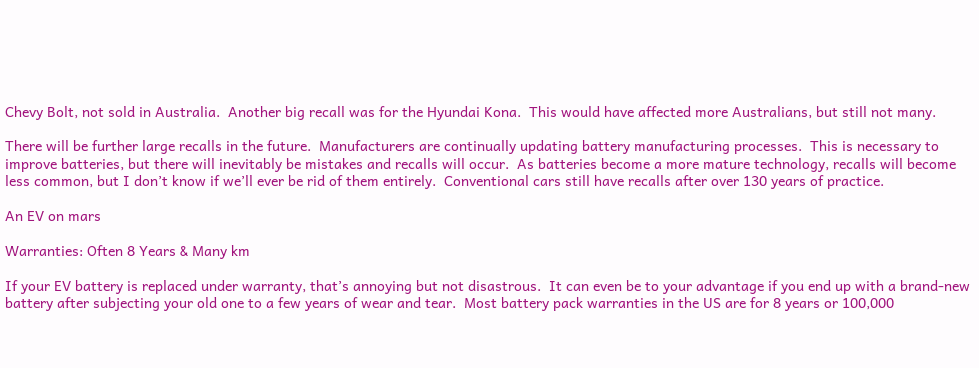Chevy Bolt, not sold in Australia.  Another big recall was for the Hyundai Kona.  This would have affected more Australians, but still not many.

There will be further large recalls in the future.  Manufacturers are continually updating battery manufacturing processes.  This is necessary to improve batteries, but there will inevitably be mistakes and recalls will occur.  As batteries become a more mature technology, recalls will become less common, but I don’t know if we’ll ever be rid of them entirely.  Conventional cars still have recalls after over 130 years of practice.

An EV on mars

Warranties: Often 8 Years & Many km

If your EV battery is replaced under warranty, that’s annoying but not disastrous.  It can even be to your advantage if you end up with a brand-new battery after subjecting your old one to a few years of wear and tear.  Most battery pack warranties in the US are for 8 years or 100,000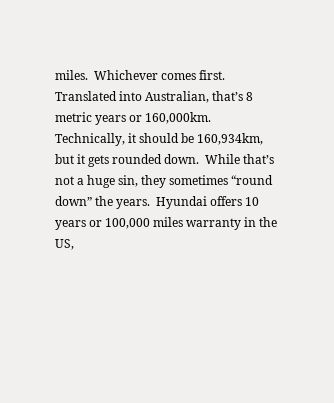miles.  Whichever comes first.  Translated into Australian, that’s 8 metric years or 160,000km.  Technically, it should be 160,934km, but it gets rounded down.  While that’s not a huge sin, they sometimes “round down” the years.  Hyundai offers 10 years or 100,000 miles warranty in the US,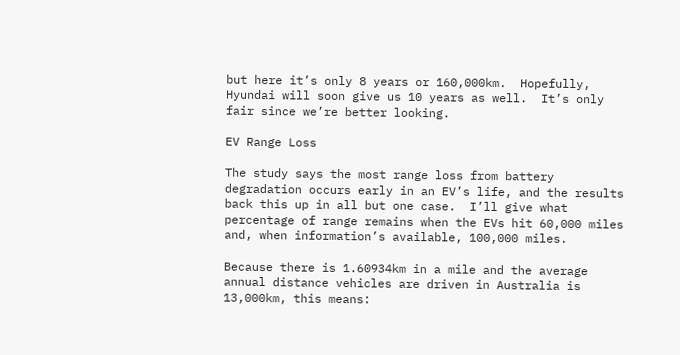but here it’s only 8 years or 160,000km.  Hopefully, Hyundai will soon give us 10 years as well.  It’s only fair since we’re better looking.

EV Range Loss

The study says the most range loss from battery degradation occurs early in an EV’s life, and the results back this up in all but one case.  I’ll give what percentage of range remains when the EVs hit 60,000 miles and, when information’s available, 100,000 miles.

Because there is 1.60934km in a mile and the average annual distance vehicles are driven in Australia is 13,000km, this means: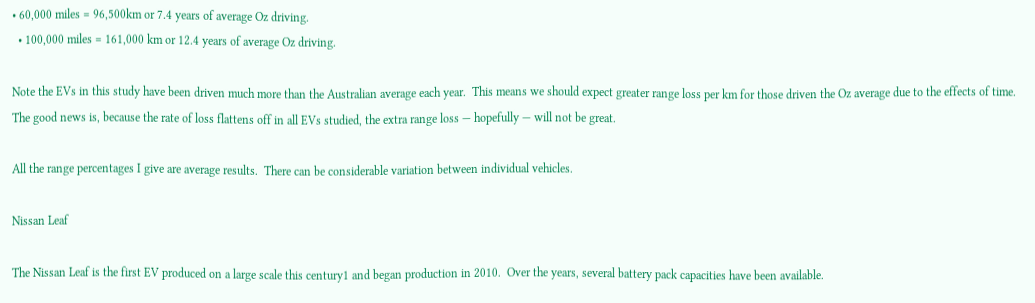• 60,000 miles = 96,500km or 7.4 years of average Oz driving.
  • 100,000 miles = 161,000 km or 12.4 years of average Oz driving.

Note the EVs in this study have been driven much more than the Australian average each year.  This means we should expect greater range loss per km for those driven the Oz average due to the effects of time.  The good news is, because the rate of loss flattens off in all EVs studied, the extra range loss — hopefully — will not be great.

All the range percentages I give are average results.  There can be considerable variation between individual vehicles.

Nissan Leaf

The Nissan Leaf is the first EV produced on a large scale this century1 and began production in 2010.  Over the years, several battery pack capacities have been available.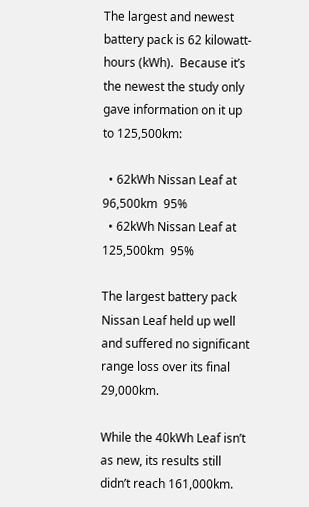The largest and newest battery pack is 62 kilowatt-hours (kWh).  Because it’s the newest the study only gave information on it up to 125,500km:

  • 62kWh Nissan Leaf at 96,500km  95%
  • 62kWh Nissan Leaf at 125,500km  95%

The largest battery pack Nissan Leaf held up well and suffered no significant range loss over its final 29,000km.

While the 40kWh Leaf isn’t as new, its results still didn’t reach 161,000km.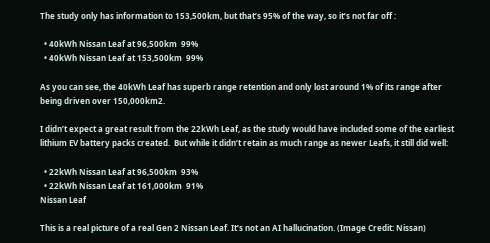The study only has information to 153,500km, but that’s 95% of the way, so it’s not far off :

  • 40kWh Nissan Leaf at 96,500km  99%
  • 40kWh Nissan Leaf at 153,500km  99%

As you can see, the 40kWh Leaf has superb range retention and only lost around 1% of its range after being driven over 150,000km2.

I didn’t expect a great result from the 22kWh Leaf, as the study would have included some of the earliest lithium EV battery packs created.  But while it didn’t retain as much range as newer Leafs, it still did well:

  • 22kWh Nissan Leaf at 96,500km  93%
  • 22kWh Nissan Leaf at 161,000km  91%
Nissan Leaf

This is a real picture of a real Gen 2 Nissan Leaf. It’s not an AI hallucination. (Image Credit: Nissan)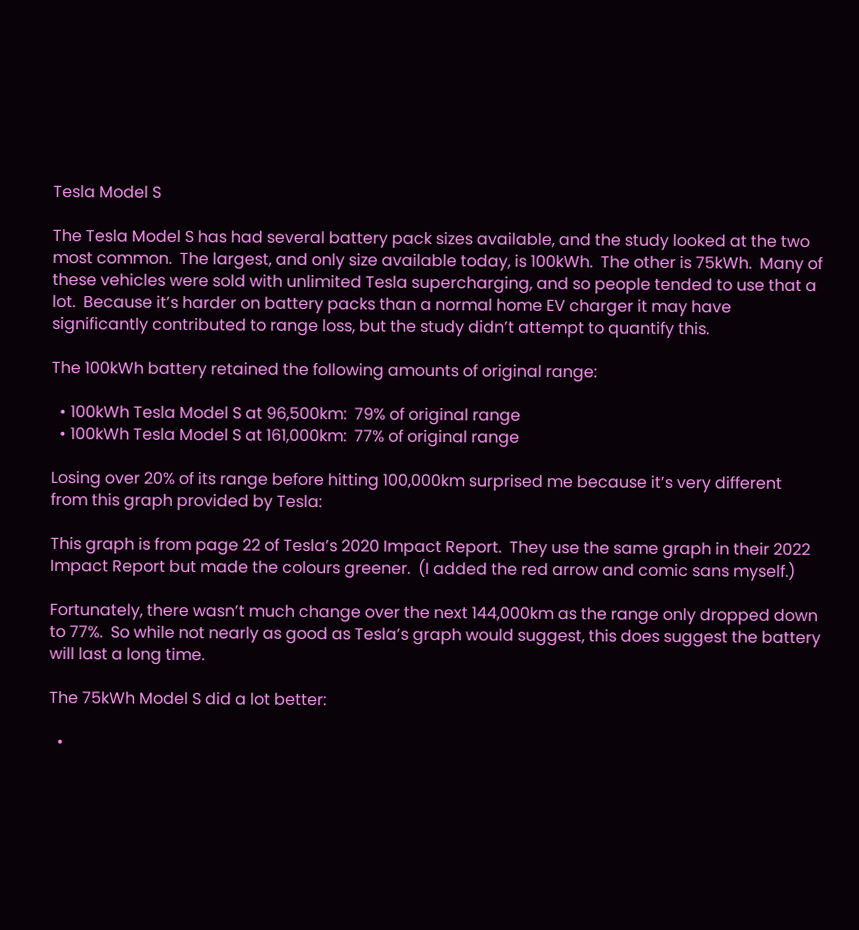Tesla Model S

The Tesla Model S has had several battery pack sizes available, and the study looked at the two most common.  The largest, and only size available today, is 100kWh.  The other is 75kWh.  Many of these vehicles were sold with unlimited Tesla supercharging, and so people tended to use that a lot.  Because it’s harder on battery packs than a normal home EV charger it may have significantly contributed to range loss, but the study didn’t attempt to quantify this.

The 100kWh battery retained the following amounts of original range:

  • 100kWh Tesla Model S at 96,500km:  79% of original range
  • 100kWh Tesla Model S at 161,000km:  77% of original range

Losing over 20% of its range before hitting 100,000km surprised me because it’s very different from this graph provided by Tesla:

This graph is from page 22 of Tesla’s 2020 Impact Report.  They use the same graph in their 2022 Impact Report but made the colours greener.  (I added the red arrow and comic sans myself.)

Fortunately, there wasn’t much change over the next 144,000km as the range only dropped down to 77%.  So while not nearly as good as Tesla’s graph would suggest, this does suggest the battery will last a long time.

The 75kWh Model S did a lot better:

  •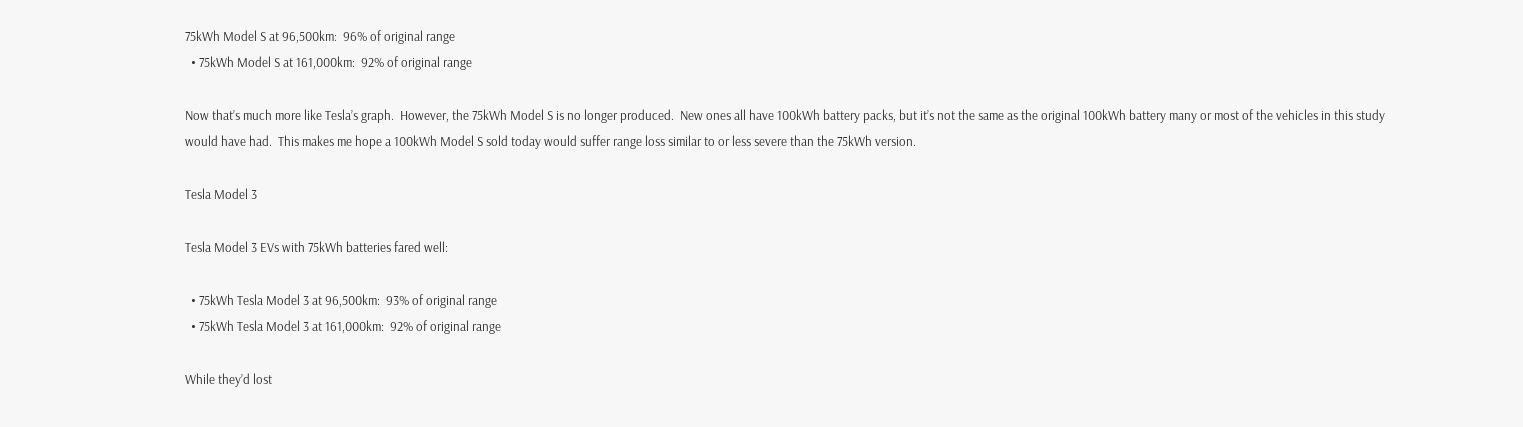75kWh Model S at 96,500km:  96% of original range
  • 75kWh Model S at 161,000km:  92% of original range

Now that’s much more like Tesla’s graph.  However, the 75kWh Model S is no longer produced.  New ones all have 100kWh battery packs, but it’s not the same as the original 100kWh battery many or most of the vehicles in this study would have had.  This makes me hope a 100kWh Model S sold today would suffer range loss similar to or less severe than the 75kWh version.

Tesla Model 3

Tesla Model 3 EVs with 75kWh batteries fared well:

  • 75kWh Tesla Model 3 at 96,500km:  93% of original range
  • 75kWh Tesla Model 3 at 161,000km:  92% of original range

While they’d lost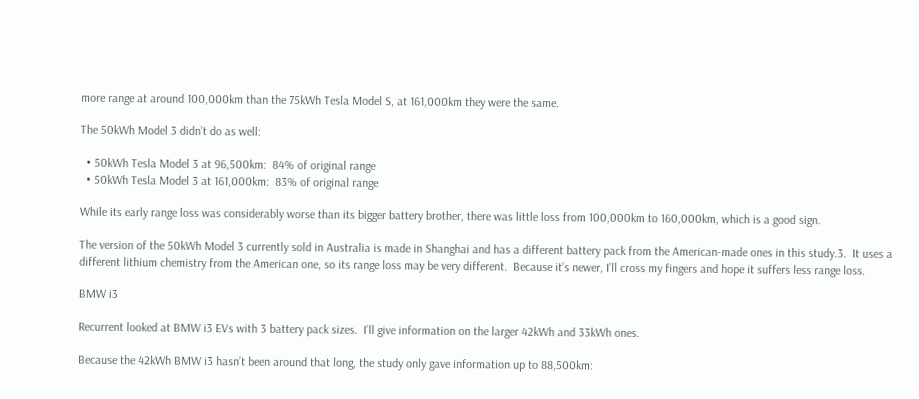more range at around 100,000km than the 75kWh Tesla Model S, at 161,000km they were the same.

The 50kWh Model 3 didn’t do as well:

  • 50kWh Tesla Model 3 at 96,500km:  84% of original range
  • 50kWh Tesla Model 3 at 161,000km:  83% of original range

While its early range loss was considerably worse than its bigger battery brother, there was little loss from 100,000km to 160,000km, which is a good sign.

The version of the 50kWh Model 3 currently sold in Australia is made in Shanghai and has a different battery pack from the American-made ones in this study.3.  It uses a different lithium chemistry from the American one, so its range loss may be very different.  Because it’s newer, I’ll cross my fingers and hope it suffers less range loss.

BMW i3

Recurrent looked at BMW i3 EVs with 3 battery pack sizes.  I’ll give information on the larger 42kWh and 33kWh ones.

Because the 42kWh BMW i3 hasn’t been around that long, the study only gave information up to 88,500km: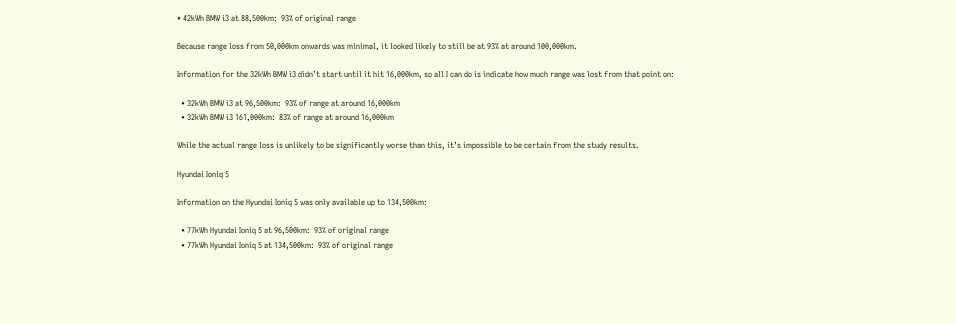• 42kWh BMW i3 at 88,500km:  93% of original range

Because range loss from 50,000km onwards was minimal, it looked likely to still be at 93% at around 100,000km.

Information for the 32kWh BMW i3 didn’t start until it hit 16,000km, so all I can do is indicate how much range was lost from that point on:

  • 32kWh BMW i3 at 96,500km:  93% of range at around 16,000km
  • 32kWh BMW i3 161,000km:  83% of range at around 16,000km

While the actual range loss is unlikely to be significantly worse than this, it’s impossible to be certain from the study results.

Hyundai Ioniq 5

Information on the Hyundai Ioniq 5 was only available up to 134,500km:

  • 77kWh Hyundai Ioniq 5 at 96,500km:  93% of original range
  • 77kWh Hyundai Ioniq 5 at 134,500km:  93% of original range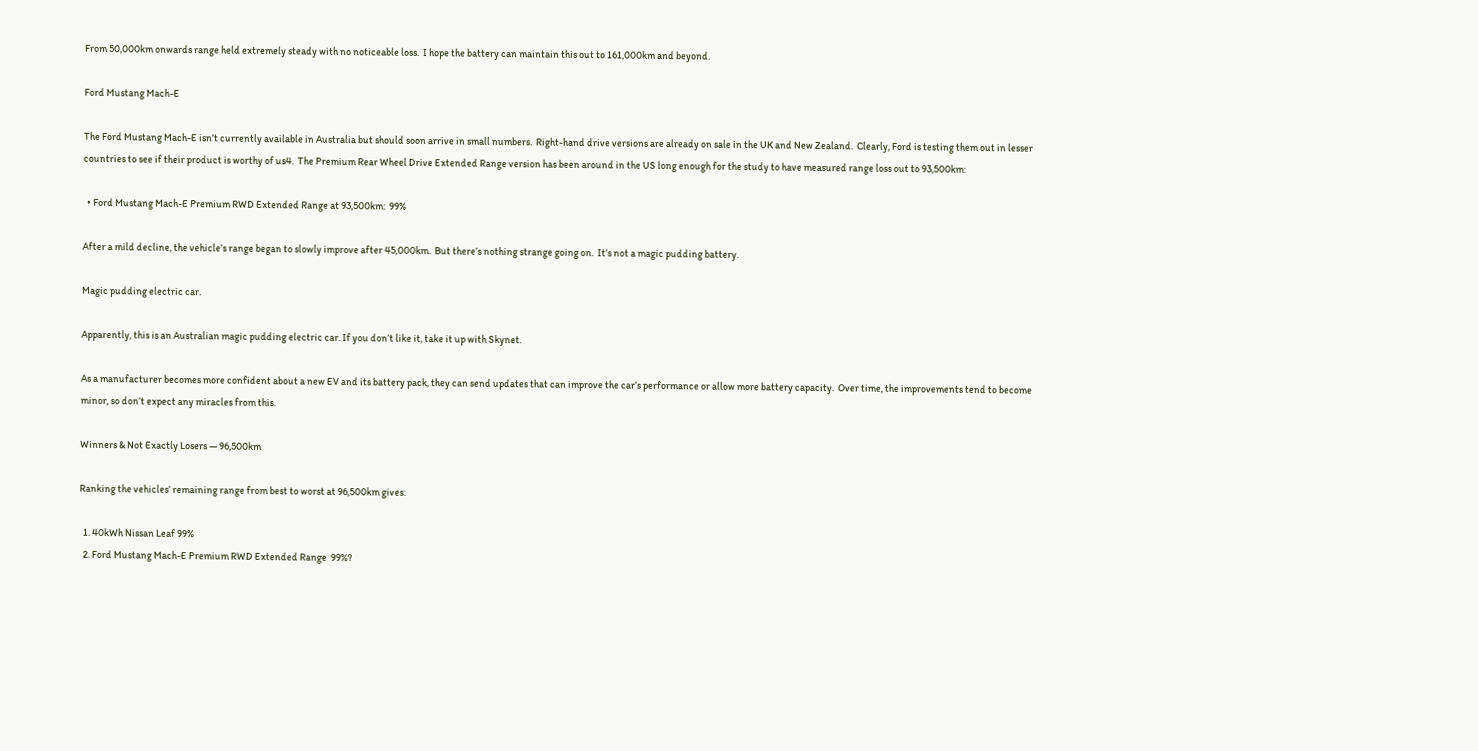From 50,000km onwards range held extremely steady with no noticeable loss.  I hope the battery can maintain this out to 161,000km and beyond.

Ford Mustang Mach-E

The Ford Mustang Mach-E isn’t currently available in Australia but should soon arrive in small numbers.  Right-hand drive versions are already on sale in the UK and New Zealand.  Clearly, Ford is testing them out in lesser countries to see if their product is worthy of us4.  The Premium Rear Wheel Drive Extended Range version has been around in the US long enough for the study to have measured range loss out to 93,500km:

  • Ford Mustang Mach-E Premium RWD Extended Range at 93,500km:  99%

After a mild decline, the vehicle’s range began to slowly improve after 45,000km.  But there’s nothing strange going on.  It’s not a magic pudding battery.

Magic pudding electric car.

Apparently, this is an Australian magic pudding electric car. If you don’t like it, take it up with Skynet.

As a manufacturer becomes more confident about a new EV and its battery pack, they can send updates that can improve the car’s performance or allow more battery capacity.  Over time, the improvements tend to become minor, so don’t expect any miracles from this.

Winners & Not Exactly Losers — 96,500km

Ranking the vehicles’ remaining range from best to worst at 96,500km gives:

  1. 40kWh Nissan Leaf 99%
  2. Ford Mustang Mach-E Premium RWD Extended Range  99%?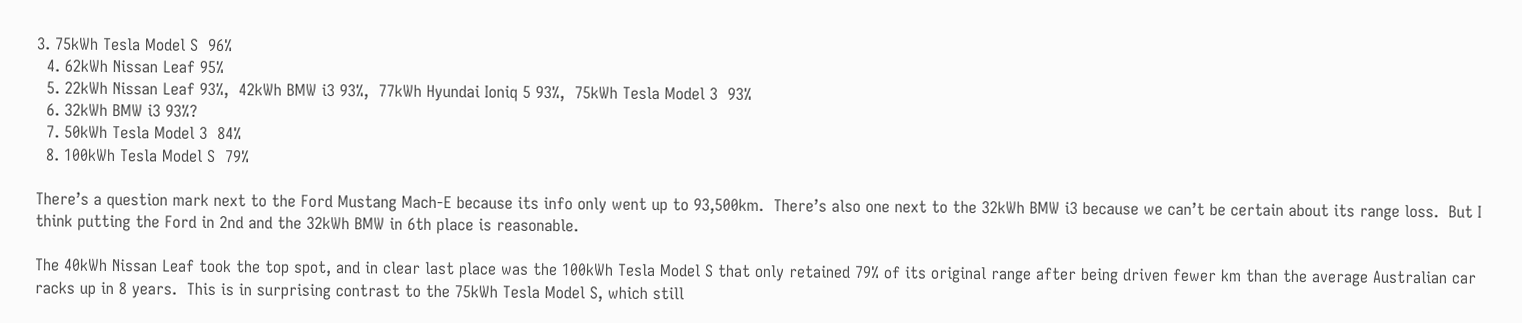3. 75kWh Tesla Model S  96%
  4. 62kWh Nissan Leaf 95%
  5. 22kWh Nissan Leaf 93%,  42kWh BMW i3 93%,  77kWh Hyundai Ioniq 5 93%,  75kWh Tesla Model 3  93%
  6. 32kWh BMW i3 93%?
  7. 50kWh Tesla Model 3  84%
  8. 100kWh Tesla Model S  79%

There’s a question mark next to the Ford Mustang Mach-E because its info only went up to 93,500km.  There’s also one next to the 32kWh BMW i3 because we can’t be certain about its range loss.  But I think putting the Ford in 2nd and the 32kWh BMW in 6th place is reasonable.

The 40kWh Nissan Leaf took the top spot, and in clear last place was the 100kWh Tesla Model S that only retained 79% of its original range after being driven fewer km than the average Australian car racks up in 8 years.  This is in surprising contrast to the 75kWh Tesla Model S, which still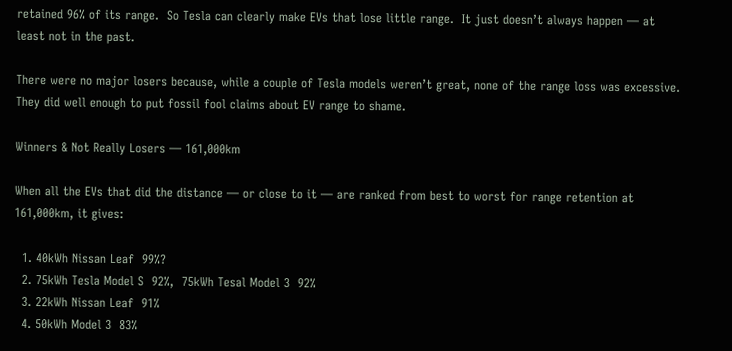retained 96% of its range.  So Tesla can clearly make EVs that lose little range.  It just doesn’t always happen — at least not in the past.

There were no major losers because, while a couple of Tesla models weren’t great, none of the range loss was excessive.  They did well enough to put fossil fool claims about EV range to shame.

Winners & Not Really Losers — 161,000km

When all the EVs that did the distance — or close to it — are ranked from best to worst for range retention at 161,000km, it gives:

  1. 40kWh Nissan Leaf  99%?
  2. 75kWh Tesla Model S  92%,  75kWh Tesal Model 3  92%
  3. 22kWh Nissan Leaf  91%
  4. 50kWh Model 3  83%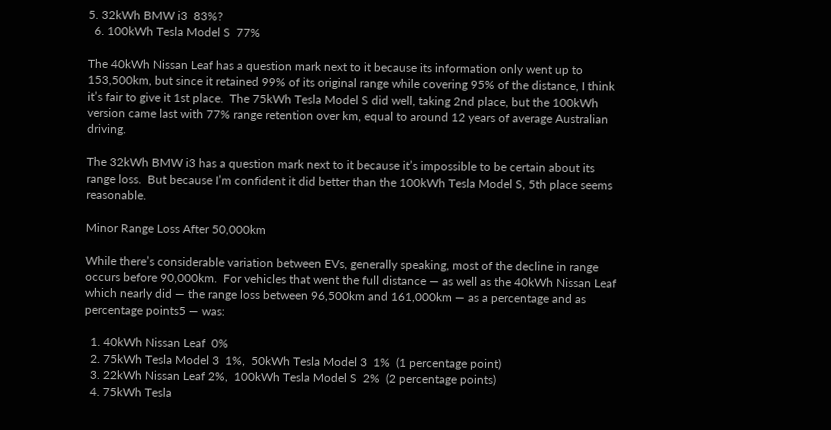5. 32kWh BMW i3  83%?
  6. 100kWh Tesla Model S  77%

The 40kWh Nissan Leaf has a question mark next to it because its information only went up to 153,500km, but since it retained 99% of its original range while covering 95% of the distance, I think it’s fair to give it 1st place.  The 75kWh Tesla Model S did well, taking 2nd place, but the 100kWh version came last with 77% range retention over km, equal to around 12 years of average Australian driving.

The 32kWh BMW i3 has a question mark next to it because it’s impossible to be certain about its range loss.  But because I’m confident it did better than the 100kWh Tesla Model S, 5th place seems reasonable.

Minor Range Loss After 50,000km

While there’s considerable variation between EVs, generally speaking, most of the decline in range occurs before 90,000km.  For vehicles that went the full distance — as well as the 40kWh Nissan Leaf which nearly did — the range loss between 96,500km and 161,000km — as a percentage and as percentage points5 — was:

  1. 40kWh Nissan Leaf  0%
  2. 75kWh Tesla Model 3  1%,  50kWh Tesla Model 3  1%  (1 percentage point)
  3. 22kWh Nissan Leaf 2%,  100kWh Tesla Model S  2%  (2 percentage points)
  4. 75kWh Tesla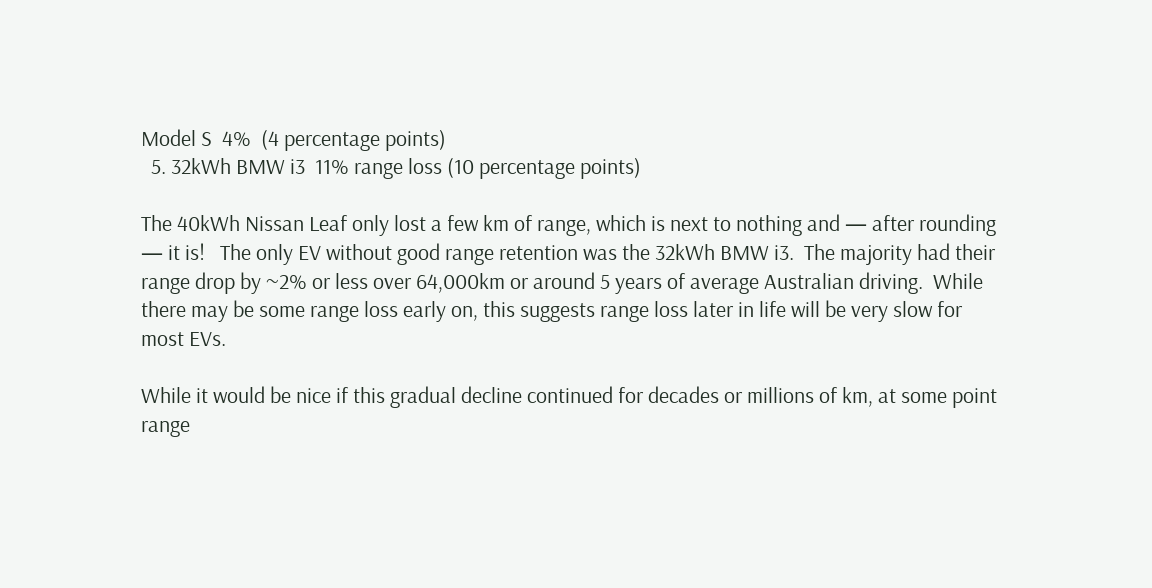Model S  4%  (4 percentage points)
  5. 32kWh BMW i3  11% range loss (10 percentage points)

The 40kWh Nissan Leaf only lost a few km of range, which is next to nothing and — after rounding — it is!   The only EV without good range retention was the 32kWh BMW i3.  The majority had their range drop by ~2% or less over 64,000km or around 5 years of average Australian driving.  While there may be some range loss early on, this suggests range loss later in life will be very slow for most EVs.

While it would be nice if this gradual decline continued for decades or millions of km, at some point range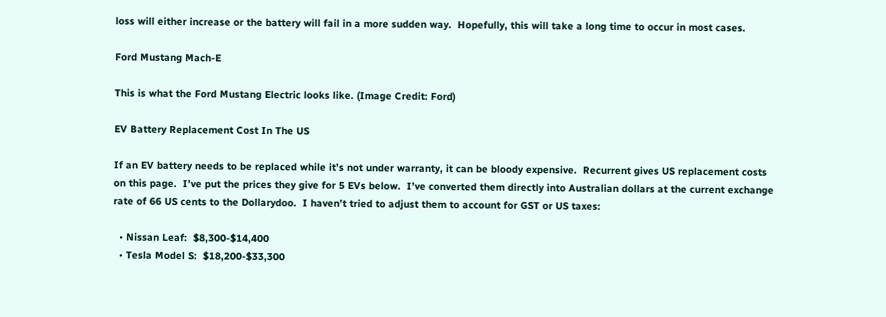loss will either increase or the battery will fail in a more sudden way.  Hopefully, this will take a long time to occur in most cases.

Ford Mustang Mach-E

This is what the Ford Mustang Electric looks like. (Image Credit: Ford)

EV Battery Replacement Cost In The US

If an EV battery needs to be replaced while it’s not under warranty, it can be bloody expensive.  Recurrent gives US replacement costs on this page.  I’ve put the prices they give for 5 EVs below.  I’ve converted them directly into Australian dollars at the current exchange rate of 66 US cents to the Dollarydoo.  I haven’t tried to adjust them to account for GST or US taxes:

  • Nissan Leaf:  $8,300-$14,400
  • Tesla Model S:  $18,200-$33,300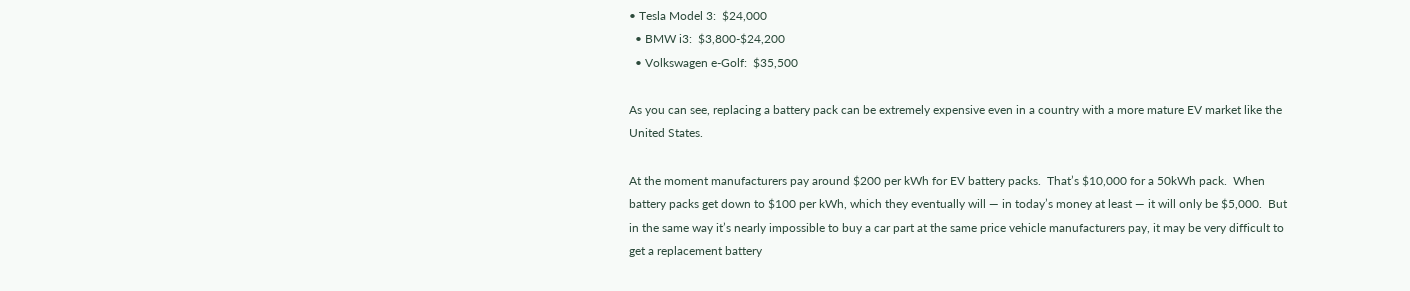• Tesla Model 3:  $24,000
  • BMW i3:  $3,800-$24,200
  • Volkswagen e-Golf:  $35,500

As you can see, replacing a battery pack can be extremely expensive even in a country with a more mature EV market like the United States.

At the moment manufacturers pay around $200 per kWh for EV battery packs.  That’s $10,000 for a 50kWh pack.  When battery packs get down to $100 per kWh, which they eventually will — in today’s money at least — it will only be $5,000.  But in the same way it’s nearly impossible to buy a car part at the same price vehicle manufacturers pay, it may be very difficult to get a replacement battery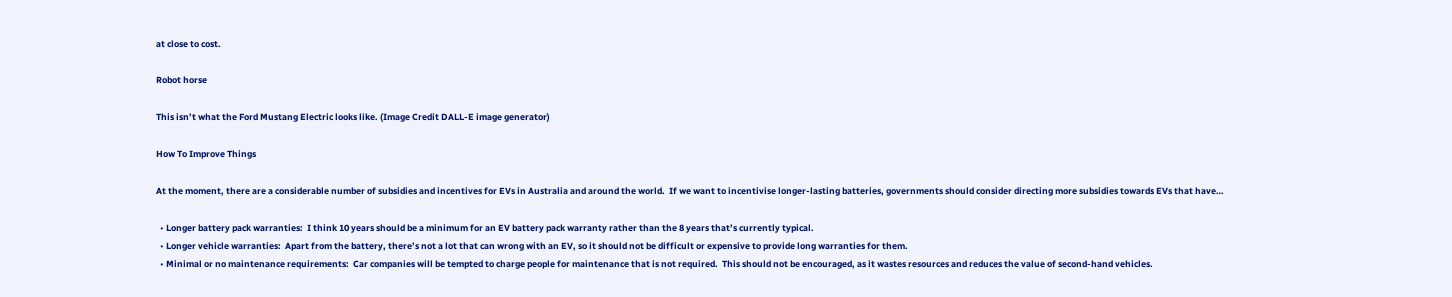at close to cost.

Robot horse

This isn’t what the Ford Mustang Electric looks like. (Image Credit DALL-E image generator)

How To Improve Things

At the moment, there are a considerable number of subsidies and incentives for EVs in Australia and around the world.  If we want to incentivise longer-lasting batteries, governments should consider directing more subsidies towards EVs that have…

  • Longer battery pack warranties:  I think 10 years should be a minimum for an EV battery pack warranty rather than the 8 years that’s currently typical.
  • Longer vehicle warranties:  Apart from the battery, there’s not a lot that can wrong with an EV, so it should not be difficult or expensive to provide long warranties for them.
  • Minimal or no maintenance requirements:  Car companies will be tempted to charge people for maintenance that is not required.  This should not be encouraged, as it wastes resources and reduces the value of second-hand vehicles.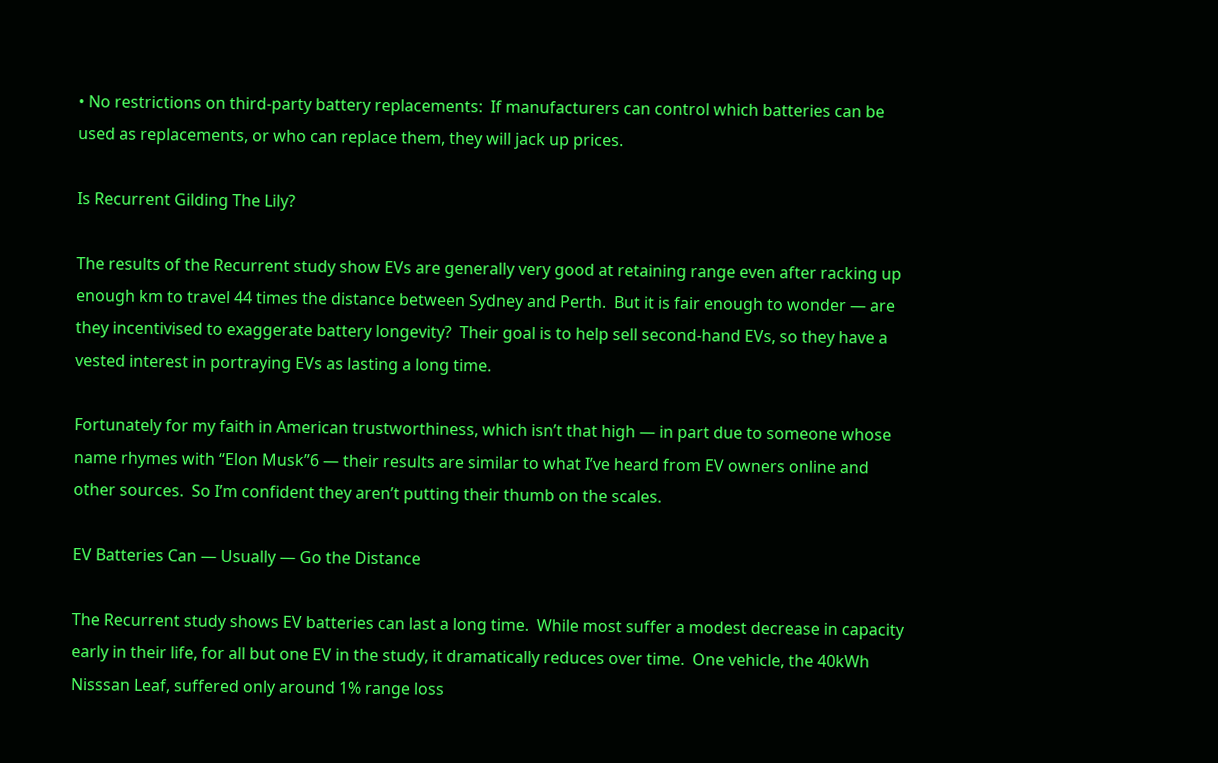• No restrictions on third-party battery replacements:  If manufacturers can control which batteries can be used as replacements, or who can replace them, they will jack up prices.

Is Recurrent Gilding The Lily?

The results of the Recurrent study show EVs are generally very good at retaining range even after racking up enough km to travel 44 times the distance between Sydney and Perth.  But it is fair enough to wonder — are they incentivised to exaggerate battery longevity?  Their goal is to help sell second-hand EVs, so they have a vested interest in portraying EVs as lasting a long time.

Fortunately for my faith in American trustworthiness, which isn’t that high — in part due to someone whose name rhymes with “Elon Musk”6 — their results are similar to what I’ve heard from EV owners online and other sources.  So I’m confident they aren’t putting their thumb on the scales.

EV Batteries Can — Usually — Go the Distance

The Recurrent study shows EV batteries can last a long time.  While most suffer a modest decrease in capacity early in their life, for all but one EV in the study, it dramatically reduces over time.  One vehicle, the 40kWh Nisssan Leaf, suffered only around 1% range loss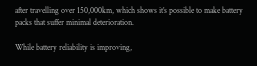after travelling over 150,000km, which shows it’s possible to make battery packs that suffer minimal deterioration.

While battery reliability is improving,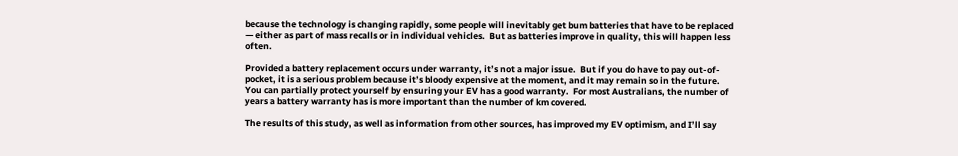because the technology is changing rapidly, some people will inevitably get bum batteries that have to be replaced — either as part of mass recalls or in individual vehicles.  But as batteries improve in quality, this will happen less often.

Provided a battery replacement occurs under warranty, it’s not a major issue.  But if you do have to pay out-of-pocket, it is a serious problem because it’s bloody expensive at the moment, and it may remain so in the future.  You can partially protect yourself by ensuring your EV has a good warranty.  For most Australians, the number of years a battery warranty has is more important than the number of km covered.

The results of this study, as well as information from other sources, has improved my EV optimism, and I’ll say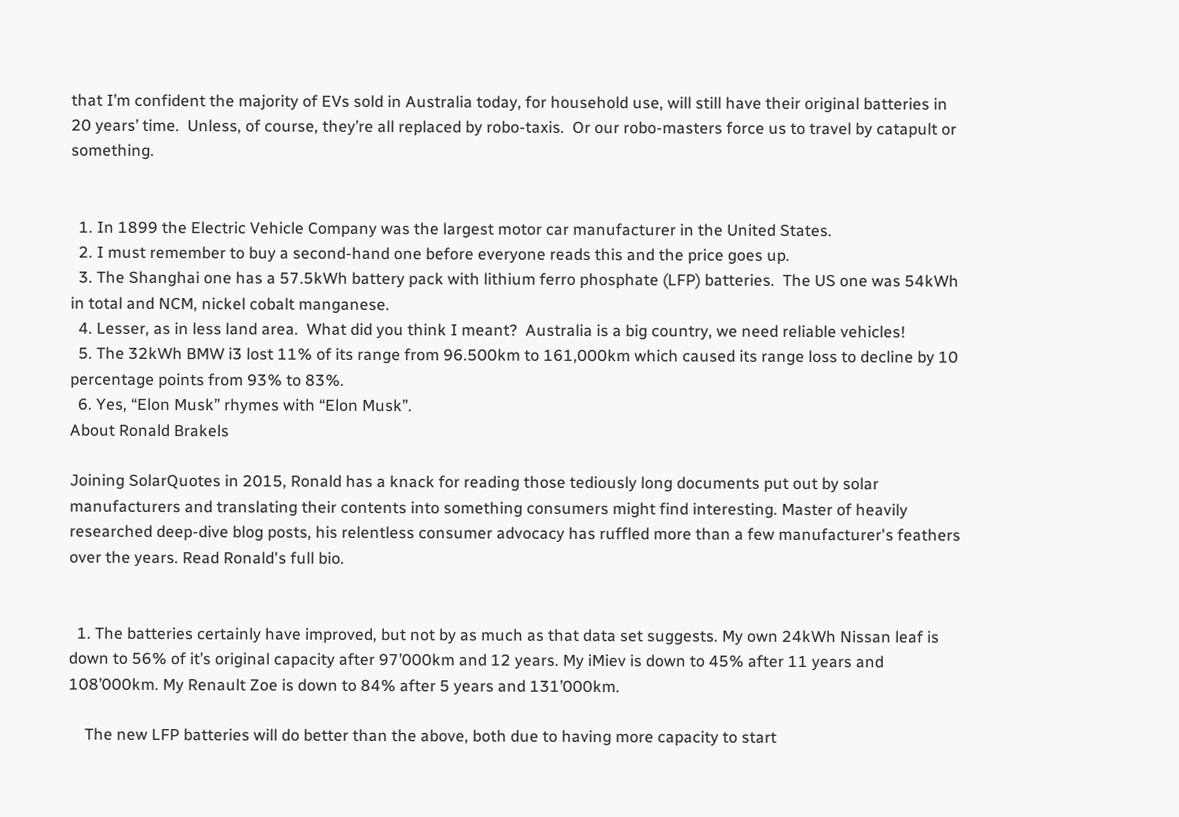that I’m confident the majority of EVs sold in Australia today, for household use, will still have their original batteries in 20 years’ time.  Unless, of course, they’re all replaced by robo-taxis.  Or our robo-masters force us to travel by catapult or something.


  1. In 1899 the Electric Vehicle Company was the largest motor car manufacturer in the United States.
  2. I must remember to buy a second-hand one before everyone reads this and the price goes up.
  3. The Shanghai one has a 57.5kWh battery pack with lithium ferro phosphate (LFP) batteries.  The US one was 54kWh in total and NCM, nickel cobalt manganese.
  4. Lesser, as in less land area.  What did you think I meant?  Australia is a big country, we need reliable vehicles!
  5. The 32kWh BMW i3 lost 11% of its range from 96.500km to 161,000km which caused its range loss to decline by 10 percentage points from 93% to 83%.
  6. Yes, “Elon Musk” rhymes with “Elon Musk”.
About Ronald Brakels

Joining SolarQuotes in 2015, Ronald has a knack for reading those tediously long documents put out by solar manufacturers and translating their contents into something consumers might find interesting. Master of heavily researched deep-dive blog posts, his relentless consumer advocacy has ruffled more than a few manufacturer's feathers over the years. Read Ronald's full bio.


  1. The batteries certainly have improved, but not by as much as that data set suggests. My own 24kWh Nissan leaf is down to 56% of it’s original capacity after 97’000km and 12 years. My iMiev is down to 45% after 11 years and 108’000km. My Renault Zoe is down to 84% after 5 years and 131’000km.

    The new LFP batteries will do better than the above, both due to having more capacity to start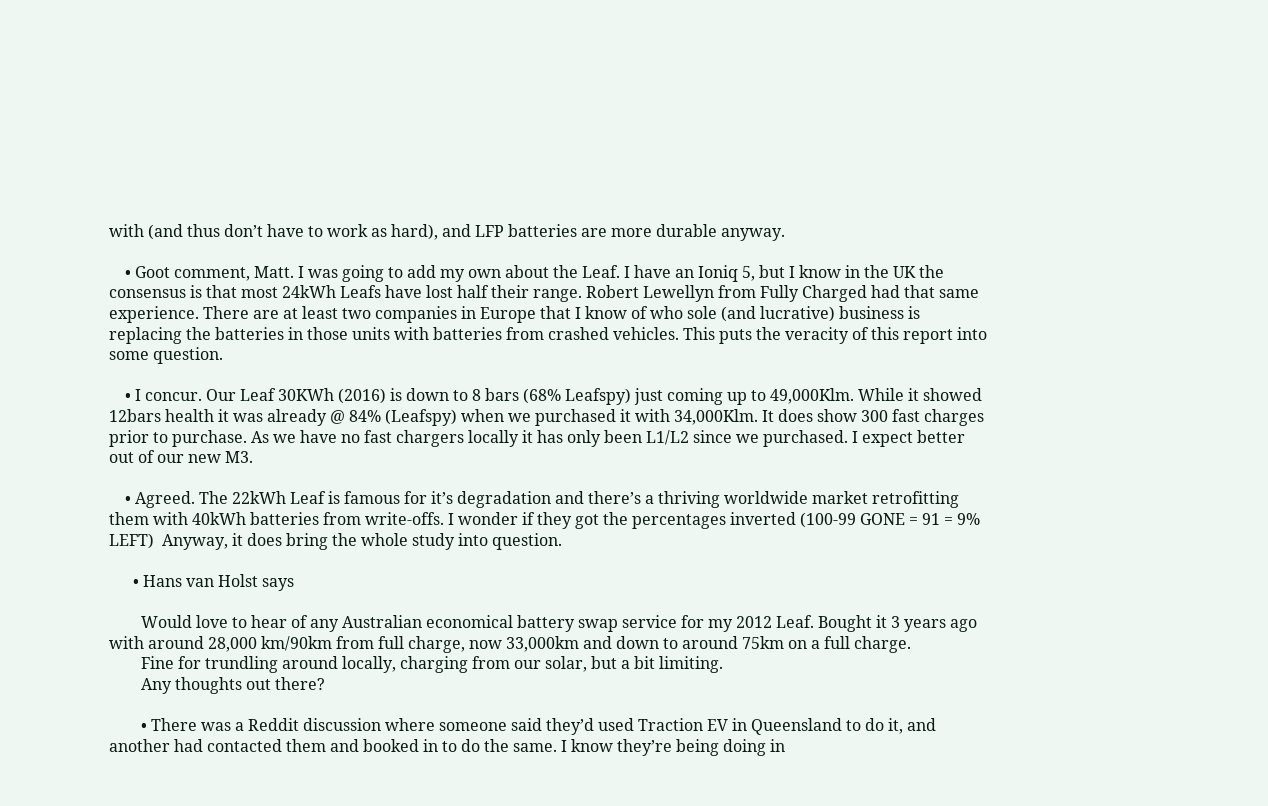with (and thus don’t have to work as hard), and LFP batteries are more durable anyway.

    • Goot comment, Matt. I was going to add my own about the Leaf. I have an Ioniq 5, but I know in the UK the consensus is that most 24kWh Leafs have lost half their range. Robert Lewellyn from Fully Charged had that same experience. There are at least two companies in Europe that I know of who sole (and lucrative) business is replacing the batteries in those units with batteries from crashed vehicles. This puts the veracity of this report into some question.

    • I concur. Our Leaf 30KWh (2016) is down to 8 bars (68% Leafspy) just coming up to 49,000Klm. While it showed 12bars health it was already @ 84% (Leafspy) when we purchased it with 34,000Klm. It does show 300 fast charges prior to purchase. As we have no fast chargers locally it has only been L1/L2 since we purchased. I expect better out of our new M3.

    • Agreed. The 22kWh Leaf is famous for it’s degradation and there’s a thriving worldwide market retrofitting them with 40kWh batteries from write-offs. I wonder if they got the percentages inverted (100-99 GONE = 91 = 9% LEFT)  Anyway, it does bring the whole study into question.

      • Hans van Holst says

        Would love to hear of any Australian economical battery swap service for my 2012 Leaf. Bought it 3 years ago with around 28,000 km/90km from full charge, now 33,000km and down to around 75km on a full charge.
        Fine for trundling around locally, charging from our solar, but a bit limiting.
        Any thoughts out there?

        • There was a Reddit discussion where someone said they’d used Traction EV in Queensland to do it, and another had contacted them and booked in to do the same. I know they’re being doing in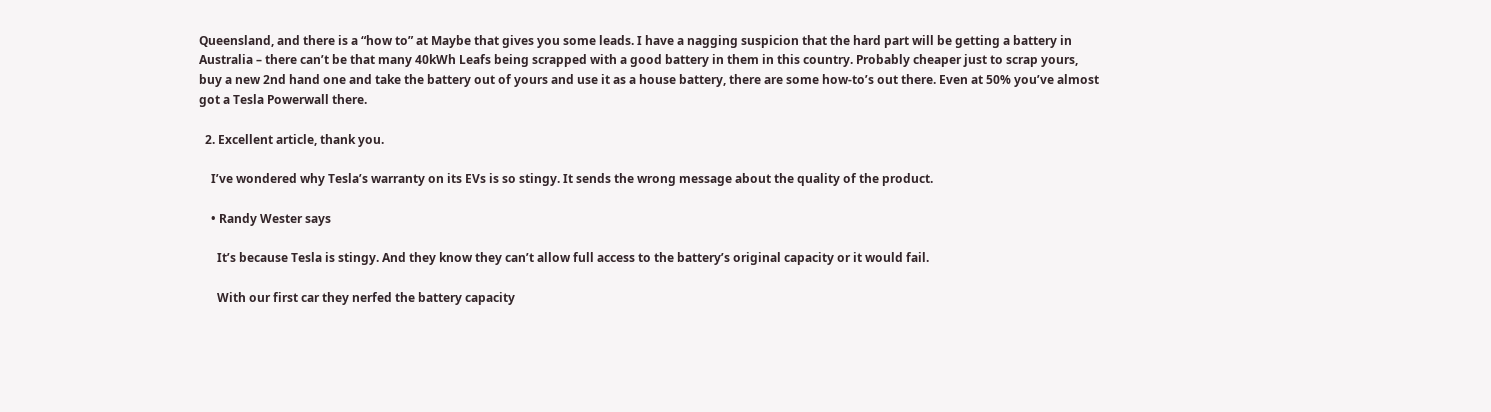Queensland, and there is a “how to” at Maybe that gives you some leads. I have a nagging suspicion that the hard part will be getting a battery in Australia – there can’t be that many 40kWh Leafs being scrapped with a good battery in them in this country. Probably cheaper just to scrap yours, buy a new 2nd hand one and take the battery out of yours and use it as a house battery, there are some how-to’s out there. Even at 50% you’ve almost got a Tesla Powerwall there.

  2. Excellent article, thank you.

    I’ve wondered why Tesla’s warranty on its EVs is so stingy. It sends the wrong message about the quality of the product.

    • Randy Wester says

      It’s because Tesla is stingy. And they know they can’t allow full access to the battery’s original capacity or it would fail.

      With our first car they nerfed the battery capacity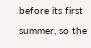before its first summer, so the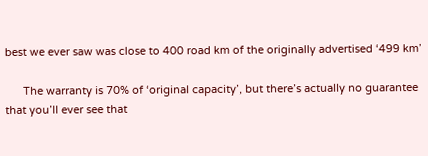best we ever saw was close to 400 road km of the originally advertised ‘499 km’

      The warranty is 70% of ‘original capacity’, but there’s actually no guarantee that you’ll ever see that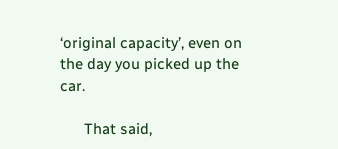‘original capacity’, even on the day you picked up the car.

      That said,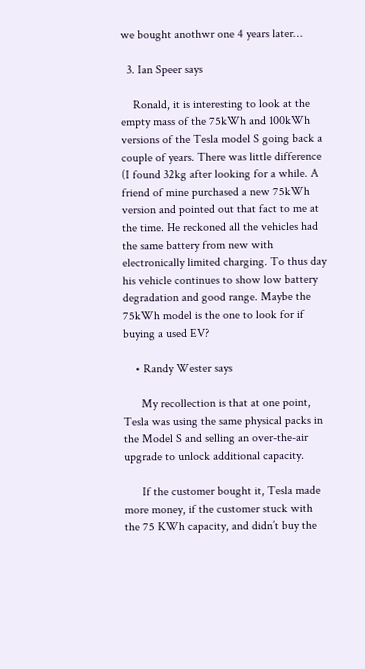we bought anothwr one 4 years later…

  3. Ian Speer says

    Ronald, it is interesting to look at the empty mass of the 75kWh and 100kWh versions of the Tesla model S going back a couple of years. There was little difference (I found 32kg after looking for a while. A friend of mine purchased a new 75kWh version and pointed out that fact to me at the time. He reckoned all the vehicles had the same battery from new with electronically limited charging. To thus day his vehicle continues to show low battery degradation and good range. Maybe the 75kWh model is the one to look for if buying a used EV?

    • Randy Wester says

      My recollection is that at one point, Tesla was using the same physical packs in the Model S and selling an over-the-air upgrade to unlock additional capacity.

      If the customer bought it, Tesla made more money, if the customer stuck with the 75 KWh capacity, and didn’t buy the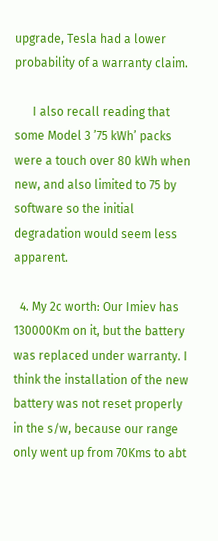upgrade, Tesla had a lower probability of a warranty claim.

      I also recall reading that some Model 3 ’75 kWh’ packs were a touch over 80 kWh when new, and also limited to 75 by software so the initial degradation would seem less apparent.

  4. My 2c worth: Our Imiev has 130000Km on it, but the battery was replaced under warranty. I think the installation of the new battery was not reset properly in the s/w, because our range only went up from 70Kms to abt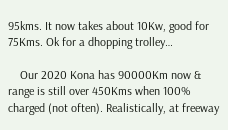95kms. It now takes about 10Kw, good for 75Kms. Ok for a dhopping trolley…

    Our 2020 Kona has 90000Km now & range is still over 450Kms when 100% charged (not often). Realistically, at freeway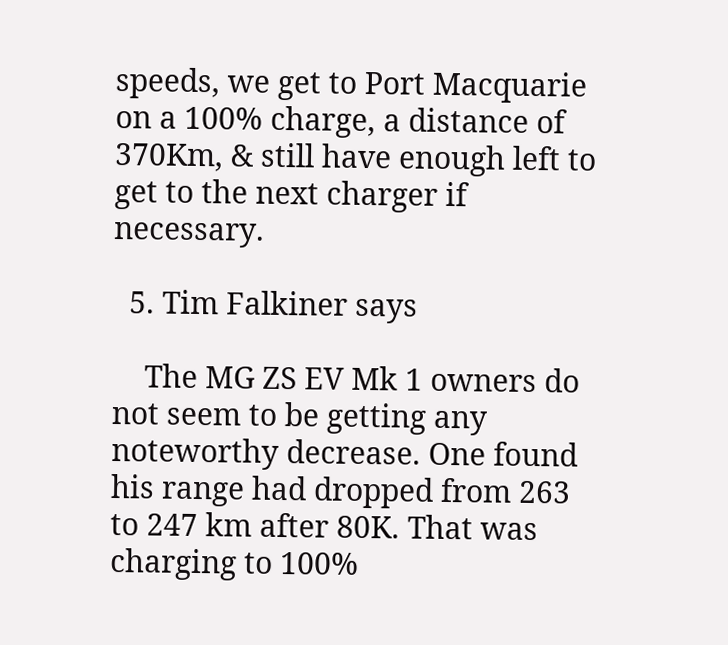speeds, we get to Port Macquarie on a 100% charge, a distance of 370Km, & still have enough left to get to the next charger if necessary.

  5. Tim Falkiner says

    The MG ZS EV Mk 1 owners do not seem to be getting any noteworthy decrease. One found his range had dropped from 263 to 247 km after 80K. That was charging to 100%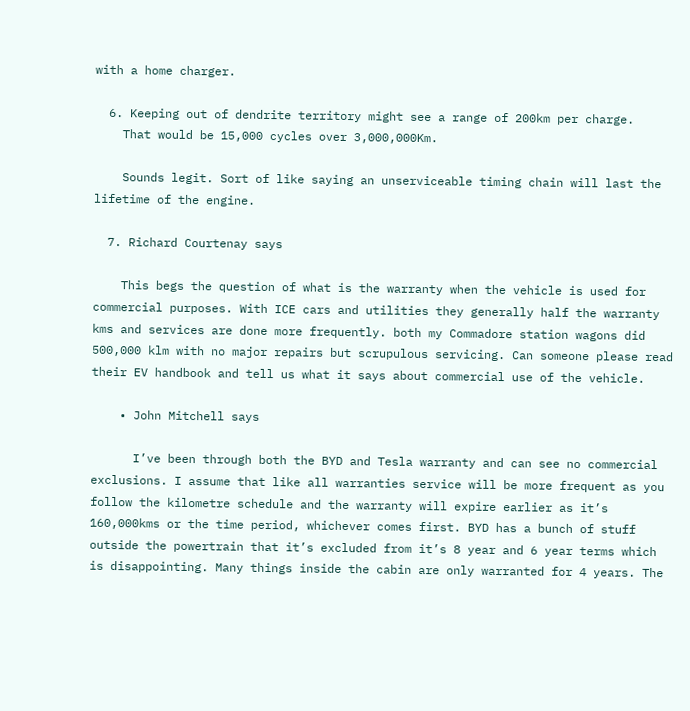with a home charger.

  6. Keeping out of dendrite territory might see a range of 200km per charge.
    That would be 15,000 cycles over 3,000,000Km.

    Sounds legit. Sort of like saying an unserviceable timing chain will last the lifetime of the engine.

  7. Richard Courtenay says

    This begs the question of what is the warranty when the vehicle is used for commercial purposes. With ICE cars and utilities they generally half the warranty kms and services are done more frequently. both my Commadore station wagons did 500,000 klm with no major repairs but scrupulous servicing. Can someone please read their EV handbook and tell us what it says about commercial use of the vehicle.

    • John Mitchell says

      I’ve been through both the BYD and Tesla warranty and can see no commercial exclusions. I assume that like all warranties service will be more frequent as you follow the kilometre schedule and the warranty will expire earlier as it’s 160,000kms or the time period, whichever comes first. BYD has a bunch of stuff outside the powertrain that it’s excluded from it’s 8 year and 6 year terms which is disappointing. Many things inside the cabin are only warranted for 4 years. The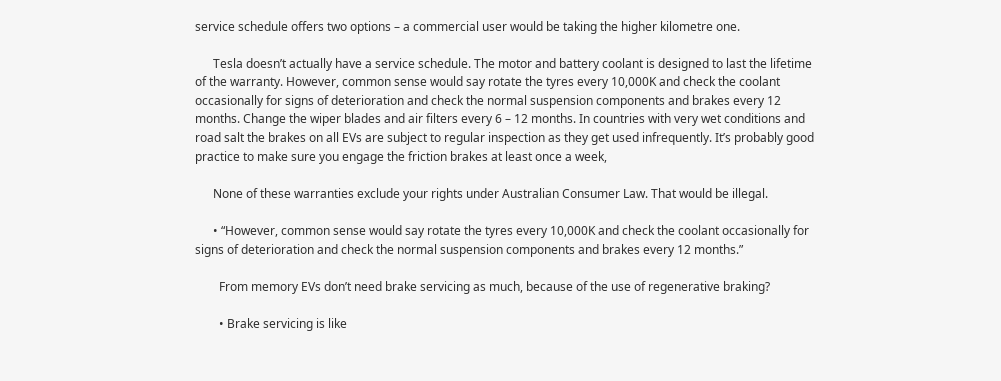service schedule offers two options – a commercial user would be taking the higher kilometre one.

      Tesla doesn’t actually have a service schedule. The motor and battery coolant is designed to last the lifetime of the warranty. However, common sense would say rotate the tyres every 10,000K and check the coolant occasionally for signs of deterioration and check the normal suspension components and brakes every 12 months. Change the wiper blades and air filters every 6 – 12 months. In countries with very wet conditions and road salt the brakes on all EVs are subject to regular inspection as they get used infrequently. It’s probably good practice to make sure you engage the friction brakes at least once a week,

      None of these warranties exclude your rights under Australian Consumer Law. That would be illegal.

      • “However, common sense would say rotate the tyres every 10,000K and check the coolant occasionally for signs of deterioration and check the normal suspension components and brakes every 12 months.”

        From memory EVs don’t need brake servicing as much, because of the use of regenerative braking?

        • Brake servicing is like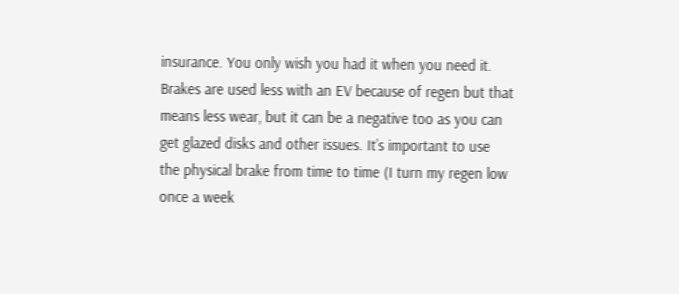insurance. You only wish you had it when you need it. Brakes are used less with an EV because of regen but that means less wear, but it can be a negative too as you can get glazed disks and other issues. It’s important to use the physical brake from time to time (I turn my regen low once a week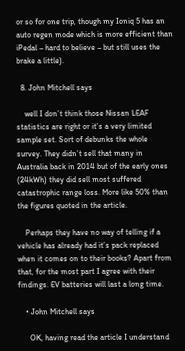or so for one trip, though my Ioniq 5 has an auto regen mode which is more efficient than iPedal – hard to believe – but still uses the brake a little).

  8. John Mitchell says

    well I don’t think those Nissan LEAF statistics are right or it’s a very limited sample set. Sort of debunks the whole survey. They didn’t sell that many in Australia back in 2014 but of the early ones (24kWh) they did sell most suffered catastrophic range loss. More like 50% than the figures quoted in the article.

    Perhaps they have no way of telling if a vehicle has already had it’s pack replaced when it comes on to their books? Apart from that, for the most part I agree with their findings. EV batteries will last a long time.

    • John Mitchell says

      OK, having read the article I understand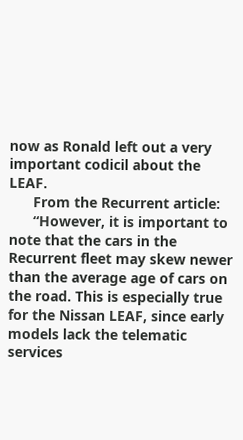now as Ronald left out a very important codicil about the LEAF.
      From the Recurrent article:
      “However, it is important to note that the cars in the Recurrent fleet may skew newer than the average age of cars on the road. This is especially true for the Nissan LEAF, since early models lack the telematic services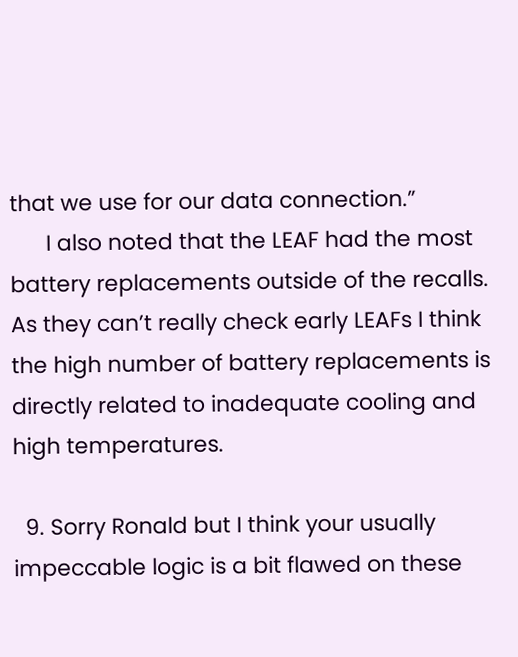that we use for our data connection.”
      I also noted that the LEAF had the most battery replacements outside of the recalls. As they can’t really check early LEAFs I think the high number of battery replacements is directly related to inadequate cooling and high temperatures.

  9. Sorry Ronald but I think your usually impeccable logic is a bit flawed on these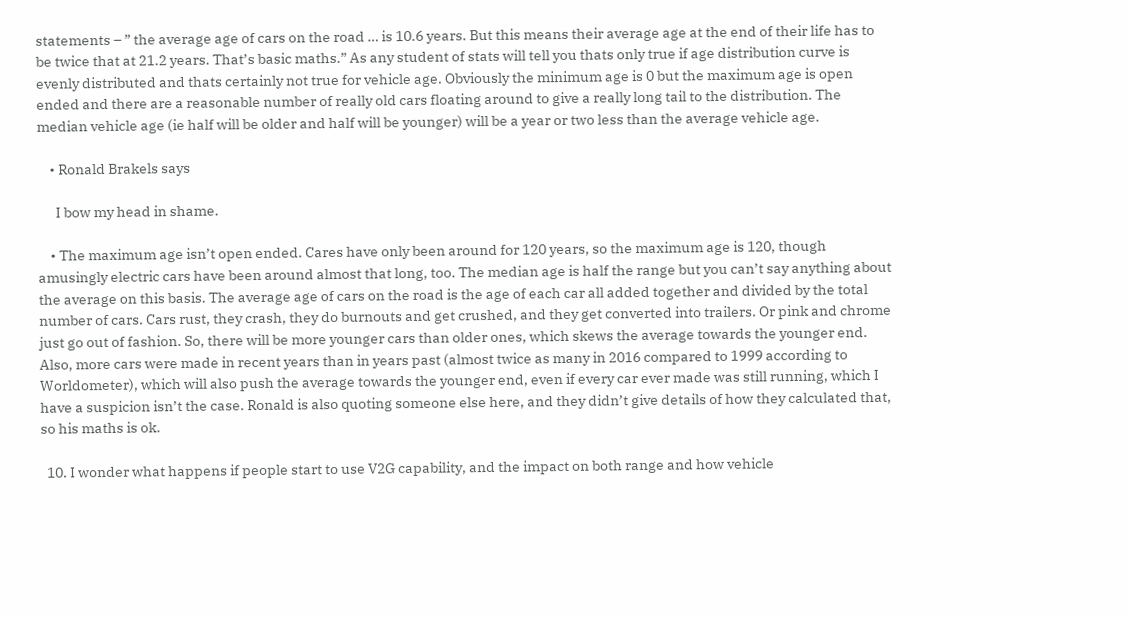statements – ” the average age of cars on the road … is 10.6 years. But this means their average age at the end of their life has to be twice that at 21.2 years. That’s basic maths.” As any student of stats will tell you thats only true if age distribution curve is evenly distributed and thats certainly not true for vehicle age. Obviously the minimum age is 0 but the maximum age is open ended and there are a reasonable number of really old cars floating around to give a really long tail to the distribution. The median vehicle age (ie half will be older and half will be younger) will be a year or two less than the average vehicle age.

    • Ronald Brakels says

      I bow my head in shame.

    • The maximum age isn’t open ended. Cares have only been around for 120 years, so the maximum age is 120, though amusingly electric cars have been around almost that long, too. The median age is half the range but you can’t say anything about the average on this basis. The average age of cars on the road is the age of each car all added together and divided by the total number of cars. Cars rust, they crash, they do burnouts and get crushed, and they get converted into trailers. Or pink and chrome just go out of fashion. So, there will be more younger cars than older ones, which skews the average towards the younger end. Also, more cars were made in recent years than in years past (almost twice as many in 2016 compared to 1999 according to Worldometer), which will also push the average towards the younger end, even if every car ever made was still running, which I have a suspicion isn’t the case. Ronald is also quoting someone else here, and they didn’t give details of how they calculated that, so his maths is ok.

  10. I wonder what happens if people start to use V2G capability, and the impact on both range and how vehicle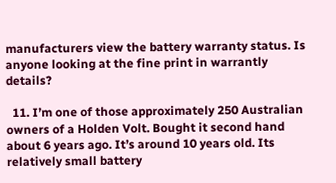manufacturers view the battery warranty status. Is anyone looking at the fine print in warrantly details?

  11. I’m one of those approximately 250 Australian owners of a Holden Volt. Bought it second hand about 6 years ago. It’s around 10 years old. Its relatively small battery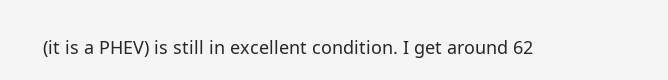(it is a PHEV) is still in excellent condition. I get around 62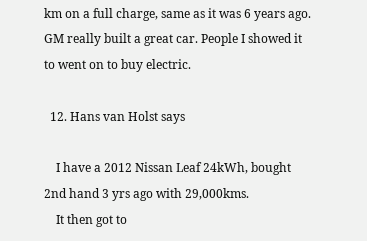km on a full charge, same as it was 6 years ago. GM really built a great car. People I showed it to went on to buy electric.

  12. Hans van Holst says

    I have a 2012 Nissan Leaf 24kWh, bought 2nd hand 3 yrs ago with 29,000kms.
    It then got to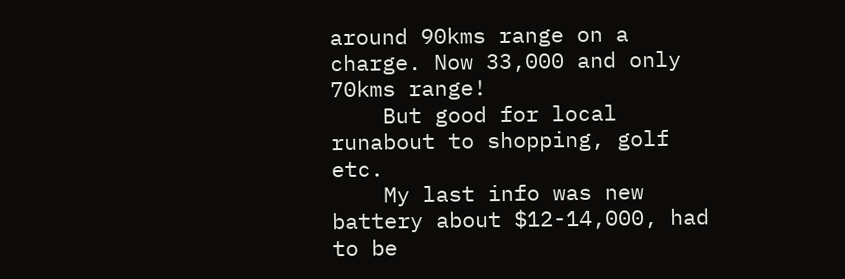around 90kms range on a charge. Now 33,000 and only 70kms range!
    But good for local runabout to shopping, golf etc.
    My last info was new battery about $12-14,000, had to be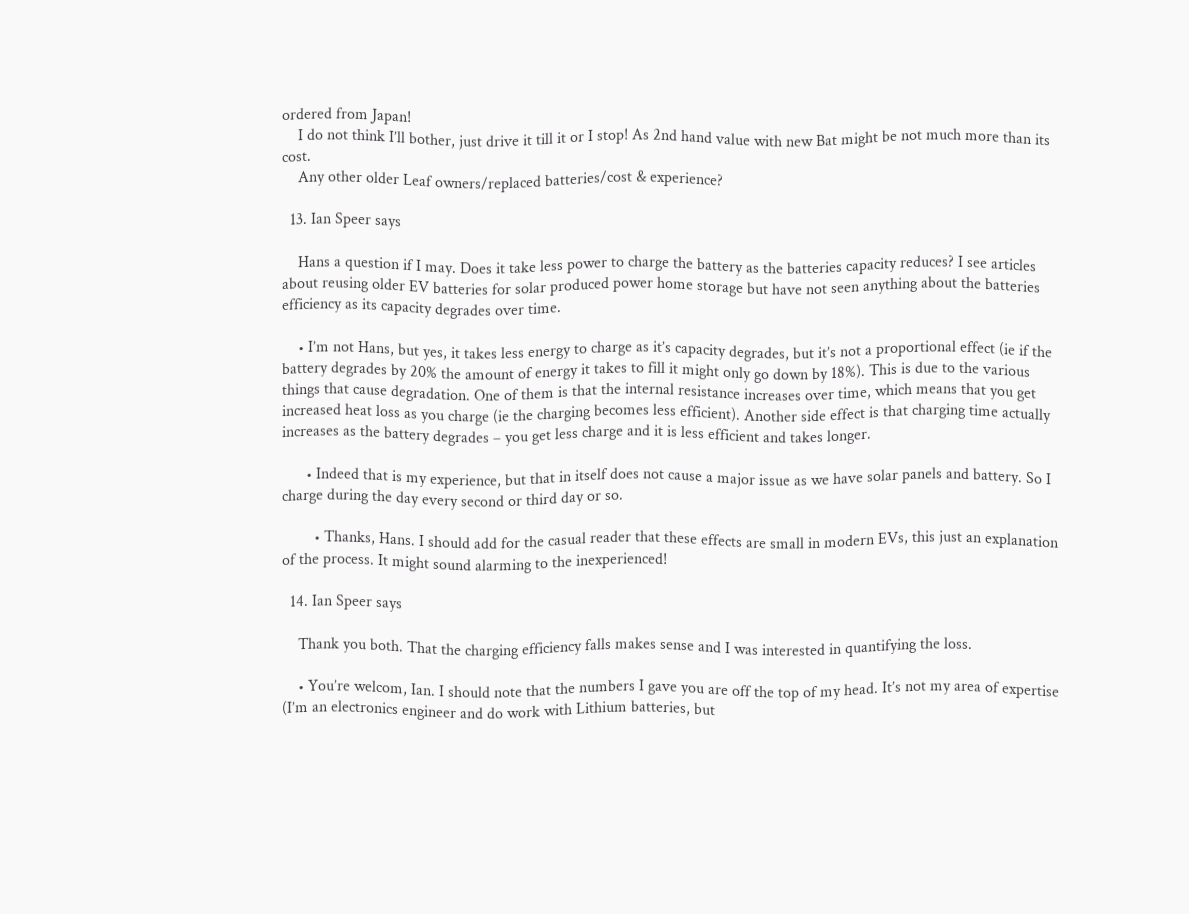ordered from Japan!
    I do not think I’ll bother, just drive it till it or I stop! As 2nd hand value with new Bat might be not much more than its cost.
    Any other older Leaf owners/replaced batteries/cost & experience?

  13. Ian Speer says

    Hans a question if I may. Does it take less power to charge the battery as the batteries capacity reduces? I see articles about reusing older EV batteries for solar produced power home storage but have not seen anything about the batteries efficiency as its capacity degrades over time.

    • I’m not Hans, but yes, it takes less energy to charge as it’s capacity degrades, but it’s not a proportional effect (ie if the battery degrades by 20% the amount of energy it takes to fill it might only go down by 18%). This is due to the various things that cause degradation. One of them is that the internal resistance increases over time, which means that you get increased heat loss as you charge (ie the charging becomes less efficient). Another side effect is that charging time actually increases as the battery degrades – you get less charge and it is less efficient and takes longer.

      • Indeed that is my experience, but that in itself does not cause a major issue as we have solar panels and battery. So I charge during the day every second or third day or so.

        • Thanks, Hans. I should add for the casual reader that these effects are small in modern EVs, this just an explanation of the process. It might sound alarming to the inexperienced!

  14. Ian Speer says

    Thank you both. That the charging efficiency falls makes sense and I was interested in quantifying the loss.

    • You’re welcom, Ian. I should note that the numbers I gave you are off the top of my head. It’s not my area of expertise (I’m an electronics engineer and do work with Lithium batteries, but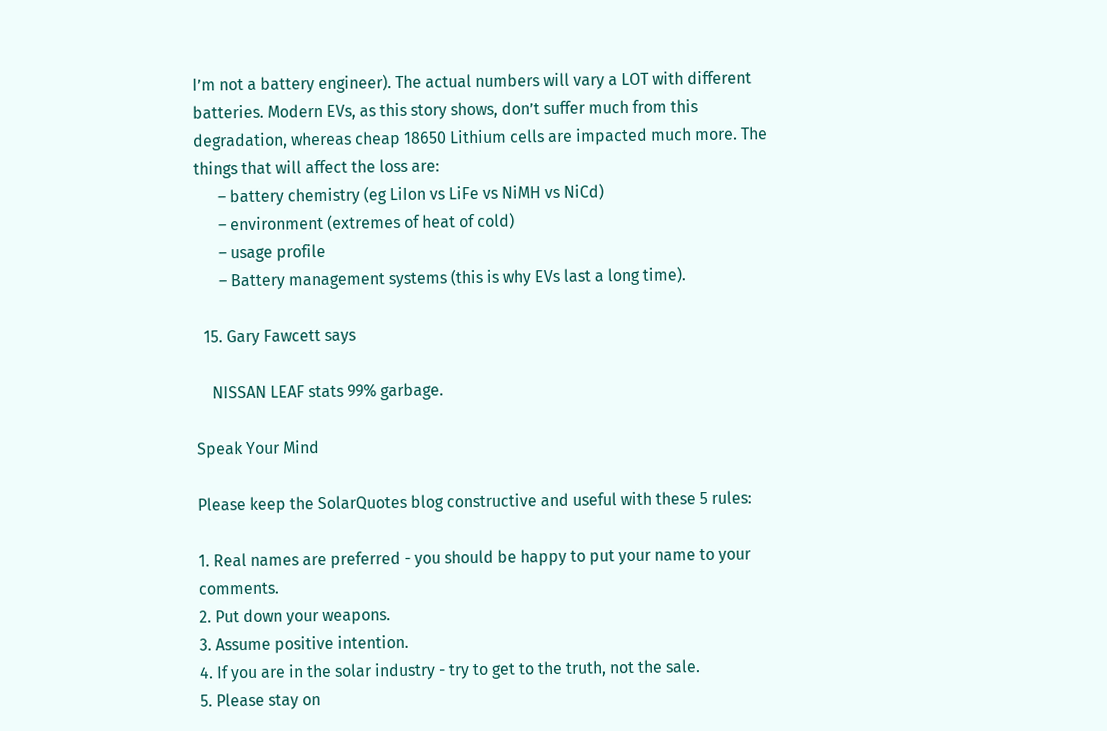I’m not a battery engineer). The actual numbers will vary a LOT with different batteries. Modern EVs, as this story shows, don’t suffer much from this degradation, whereas cheap 18650 Lithium cells are impacted much more. The things that will affect the loss are:
      – battery chemistry (eg LiIon vs LiFe vs NiMH vs NiCd)
      – environment (extremes of heat of cold)
      – usage profile
      – Battery management systems (this is why EVs last a long time).

  15. Gary Fawcett says

    NISSAN LEAF stats 99% garbage.

Speak Your Mind

Please keep the SolarQuotes blog constructive and useful with these 5 rules:

1. Real names are preferred - you should be happy to put your name to your comments.
2. Put down your weapons.
3. Assume positive intention.
4. If you are in the solar industry - try to get to the truth, not the sale.
5. Please stay on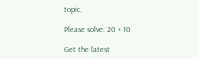topic.

Please solve: 20 + 10

Get the latest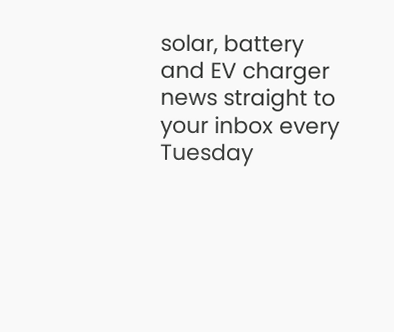solar, battery and EV charger news straight to your inbox every Tuesday